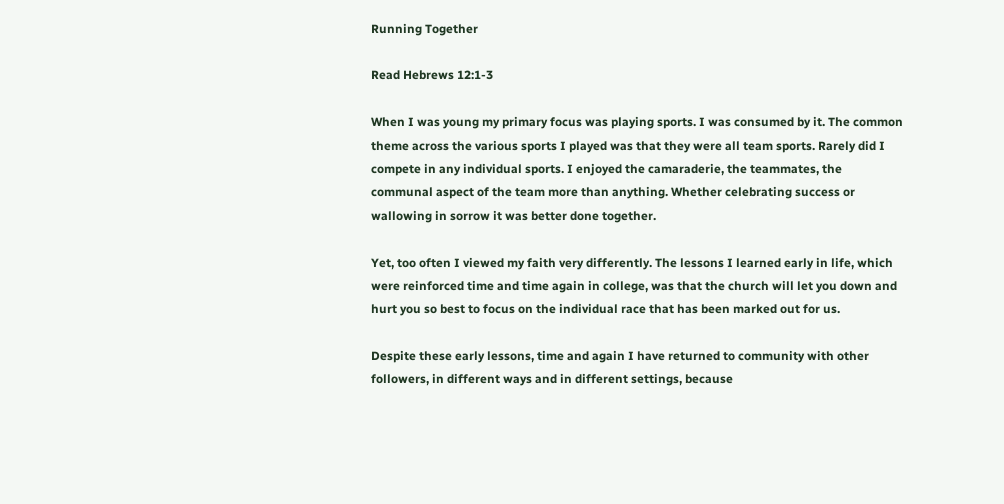Running Together

Read Hebrews 12:1-3

When I was young my primary focus was playing sports. I was consumed by it. The common theme across the various sports I played was that they were all team sports. Rarely did I compete in any individual sports. I enjoyed the camaraderie, the teammates, the communal aspect of the team more than anything. Whether celebrating success or wallowing in sorrow it was better done together.

Yet, too often I viewed my faith very differently. The lessons I learned early in life, which were reinforced time and time again in college, was that the church will let you down and hurt you so best to focus on the individual race that has been marked out for us.

Despite these early lessons, time and again I have returned to community with other followers, in different ways and in different settings, because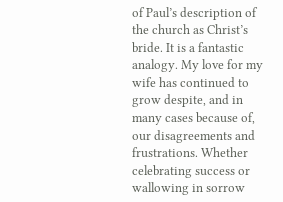of Paul’s description of the church as Christ’s bride. It is a fantastic analogy. My love for my wife has continued to grow despite, and in many cases because of, our disagreements and frustrations. Whether celebrating success or wallowing in sorrow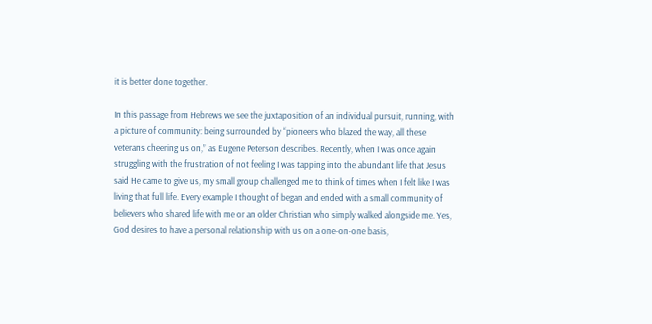it is better done together.

In this passage from Hebrews we see the juxtaposition of an individual pursuit, running, with a picture of community: being surrounded by “pioneers who blazed the way, all these veterans cheering us on,” as Eugene Peterson describes. Recently, when I was once again struggling with the frustration of not feeling I was tapping into the abundant life that Jesus said He came to give us, my small group challenged me to think of times when I felt like I was living that full life. Every example I thought of began and ended with a small community of believers who shared life with me or an older Christian who simply walked alongside me. Yes, God desires to have a personal relationship with us on a one-on-one basis,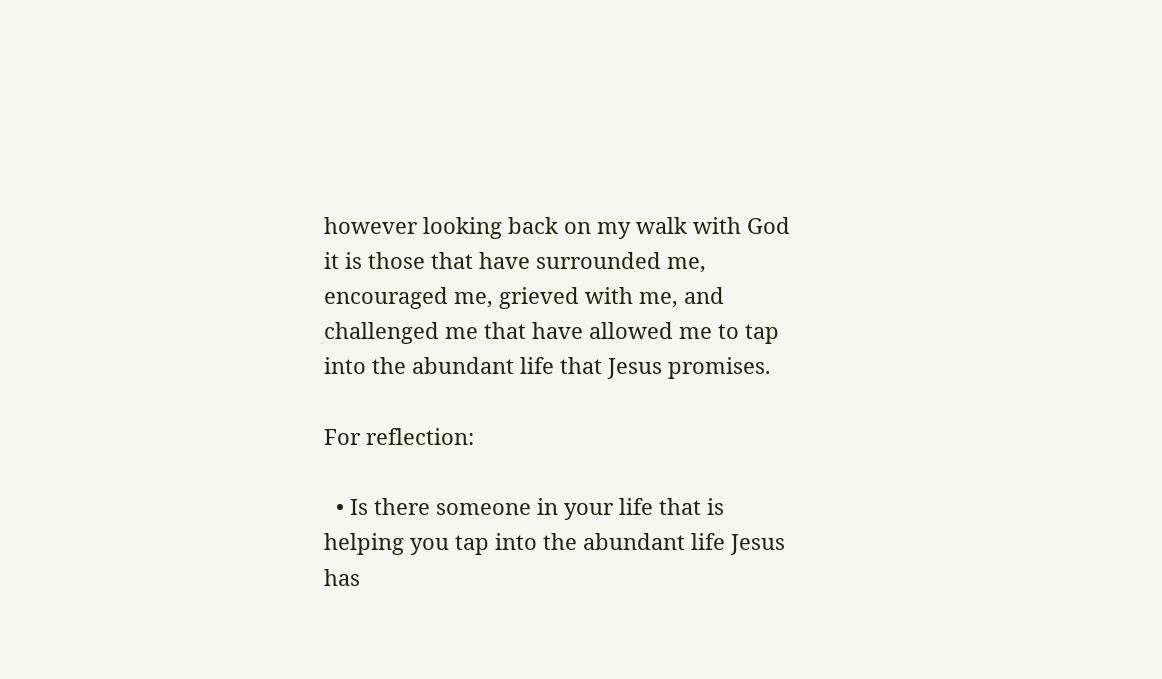however looking back on my walk with God it is those that have surrounded me, encouraged me, grieved with me, and challenged me that have allowed me to tap into the abundant life that Jesus promises.

For reflection:

  • Is there someone in your life that is helping you tap into the abundant life Jesus has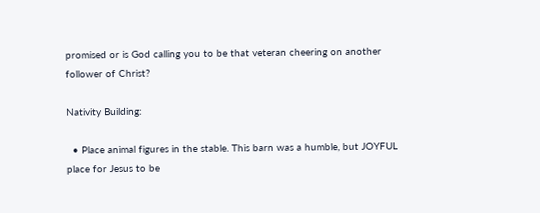promised or is God calling you to be that veteran cheering on another follower of Christ?

Nativity Building:

  • Place animal figures in the stable. This barn was a humble, but JOYFUL place for Jesus to be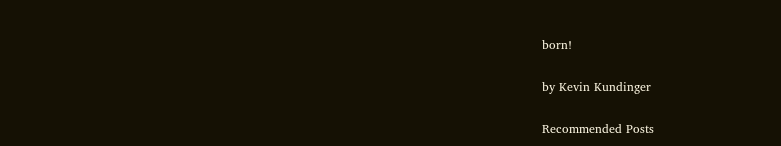born!

by Kevin Kundinger

Recommended Posts